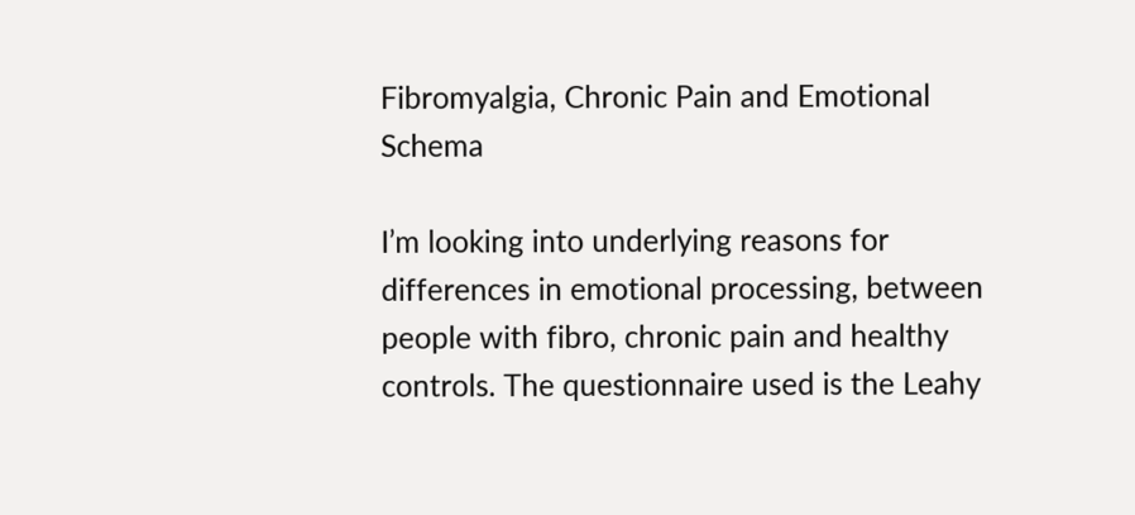Fibromyalgia, Chronic Pain and Emotional Schema

I’m looking into underlying reasons for differences in emotional processing, between people with fibro, chronic pain and healthy controls. The questionnaire used is the Leahy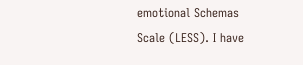emotional Schemas Scale (LESS). I have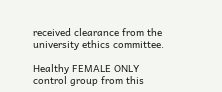received clearance from the university ethics committee.

Healthy FEMALE ONLY control group from this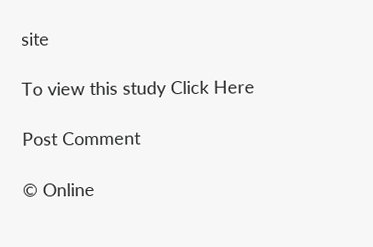site

To view this study Click Here

Post Comment

© Online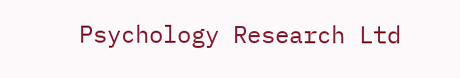Psychology Research Ltd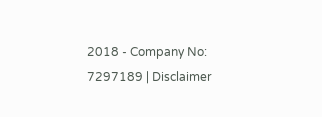2018 - Company No: 7297189 | Disclaimer